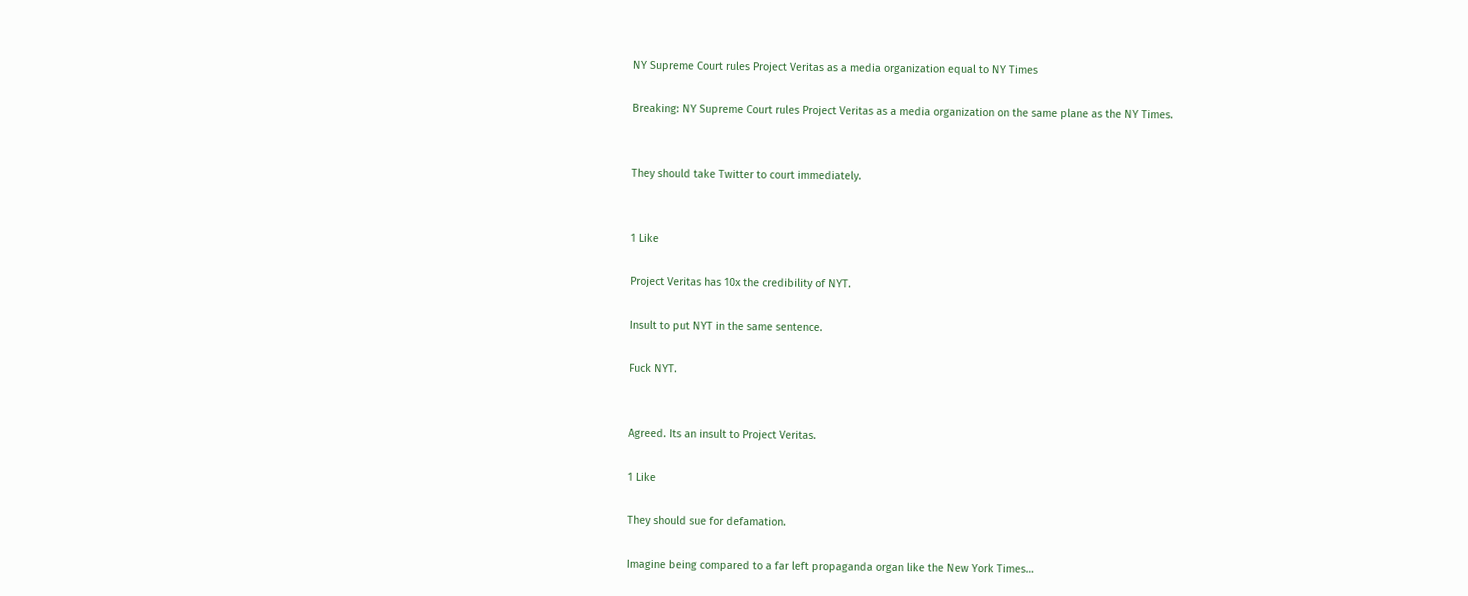NY Supreme Court rules Project Veritas as a media organization equal to NY Times

Breaking: NY Supreme Court rules Project Veritas as a media organization on the same plane as the NY Times.


They should take Twitter to court immediately.


1 Like

Project Veritas has 10x the credibility of NYT.

Insult to put NYT in the same sentence.

Fuck NYT.


Agreed. Its an insult to Project Veritas.

1 Like

They should sue for defamation.

Imagine being compared to a far left propaganda organ like the New York Times…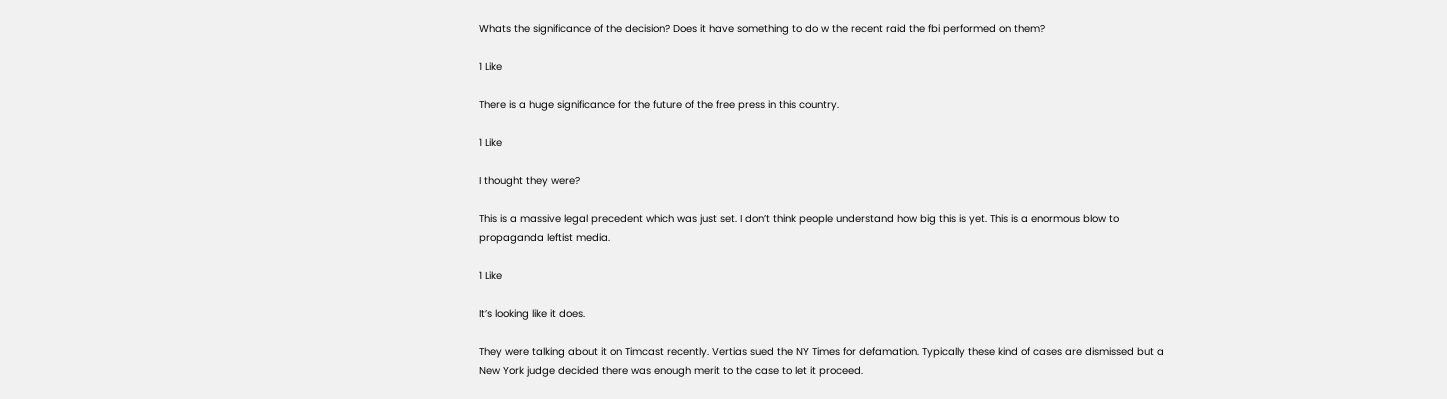Whats the significance of the decision? Does it have something to do w the recent raid the fbi performed on them?

1 Like

There is a huge significance for the future of the free press in this country.

1 Like

I thought they were?

This is a massive legal precedent which was just set. I don’t think people understand how big this is yet. This is a enormous blow to propaganda leftist media.

1 Like

It’s looking like it does.

They were talking about it on Timcast recently. Vertias sued the NY Times for defamation. Typically these kind of cases are dismissed but a New York judge decided there was enough merit to the case to let it proceed.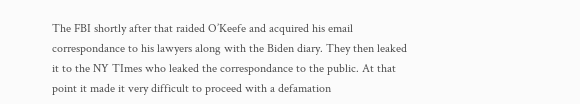The FBI shortly after that raided O’Keefe and acquired his email correspondance to his lawyers along with the Biden diary. They then leaked it to the NY TImes who leaked the correspondance to the public. At that point it made it very difficult to proceed with a defamation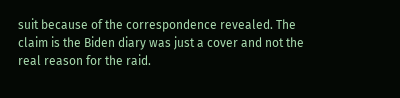suit because of the correspondence revealed. The claim is the Biden diary was just a cover and not the real reason for the raid.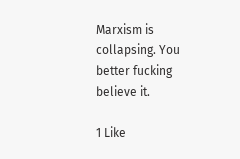Marxism is collapsing. You better fucking believe it.

1 Like